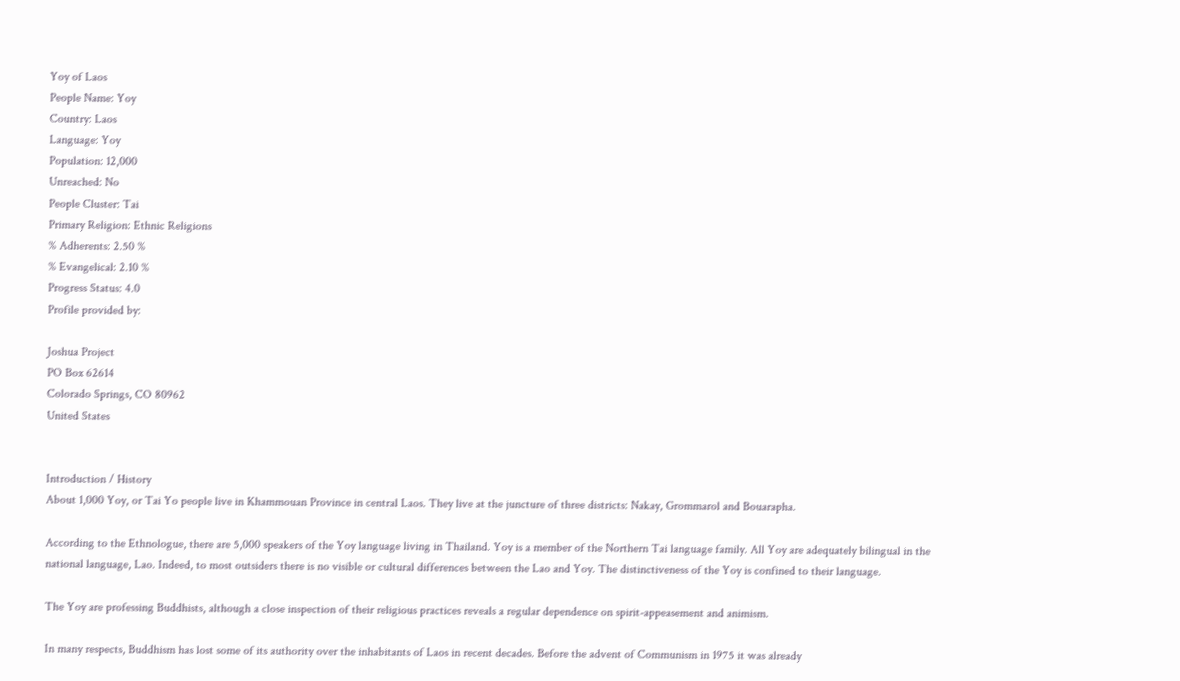Yoy of Laos
People Name: Yoy
Country: Laos
Language: Yoy
Population: 12,000
Unreached: No
People Cluster: Tai
Primary Religion: Ethnic Religions
% Adherents: 2.50 %
% Evangelical: 2.10 %
Progress Status: 4.0
Profile provided by:

Joshua Project
PO Box 62614
Colorado Springs, CO 80962
United States


Introduction / History
About 1,000 Yoy, or Tai Yo people live in Khammouan Province in central Laos. They live at the juncture of three districts: Nakay, Grommarol and Bouarapha.

According to the Ethnologue, there are 5,000 speakers of the Yoy language living in Thailand. Yoy is a member of the Northern Tai language family. All Yoy are adequately bilingual in the national language, Lao. Indeed, to most outsiders there is no visible or cultural differences between the Lao and Yoy. The distinctiveness of the Yoy is confined to their language.

The Yoy are professing Buddhists, although a close inspection of their religious practices reveals a regular dependence on spirit-appeasement and animism.

In many respects, Buddhism has lost some of its authority over the inhabitants of Laos in recent decades. Before the advent of Communism in 1975 it was already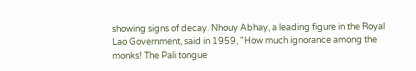showing signs of decay. Nhouy Abhay, a leading figure in the Royal Lao Government, said in 1959, "How much ignorance among the monks! The Pali tongue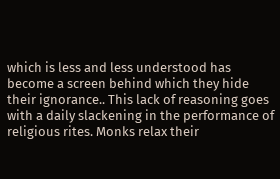which is less and less understood has become a screen behind which they hide their ignorance.. This lack of reasoning goes with a daily slackening in the performance of religious rites. Monks relax their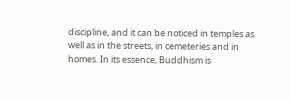discipline, and it can be noticed in temples as well as in the streets, in cemeteries and in homes. In its essence, Buddhism is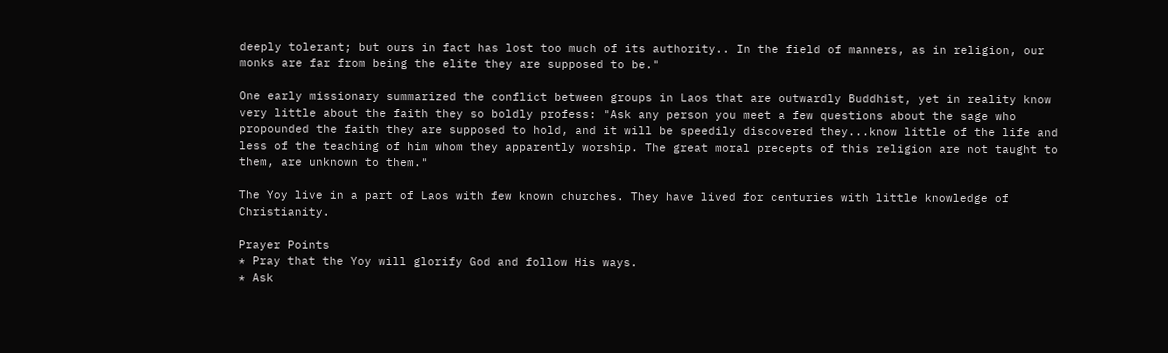deeply tolerant; but ours in fact has lost too much of its authority.. In the field of manners, as in religion, our monks are far from being the elite they are supposed to be."

One early missionary summarized the conflict between groups in Laos that are outwardly Buddhist, yet in reality know very little about the faith they so boldly profess: "Ask any person you meet a few questions about the sage who propounded the faith they are supposed to hold, and it will be speedily discovered they...know little of the life and less of the teaching of him whom they apparently worship. The great moral precepts of this religion are not taught to them, are unknown to them."

The Yoy live in a part of Laos with few known churches. They have lived for centuries with little knowledge of Christianity.

Prayer Points
* Pray that the Yoy will glorify God and follow His ways.
* Ask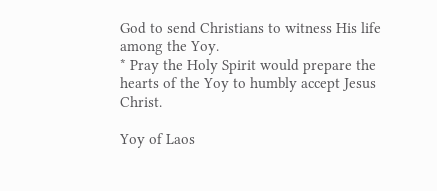God to send Christians to witness His life among the Yoy.
* Pray the Holy Spirit would prepare the hearts of the Yoy to humbly accept Jesus Christ.

Yoy of Laos